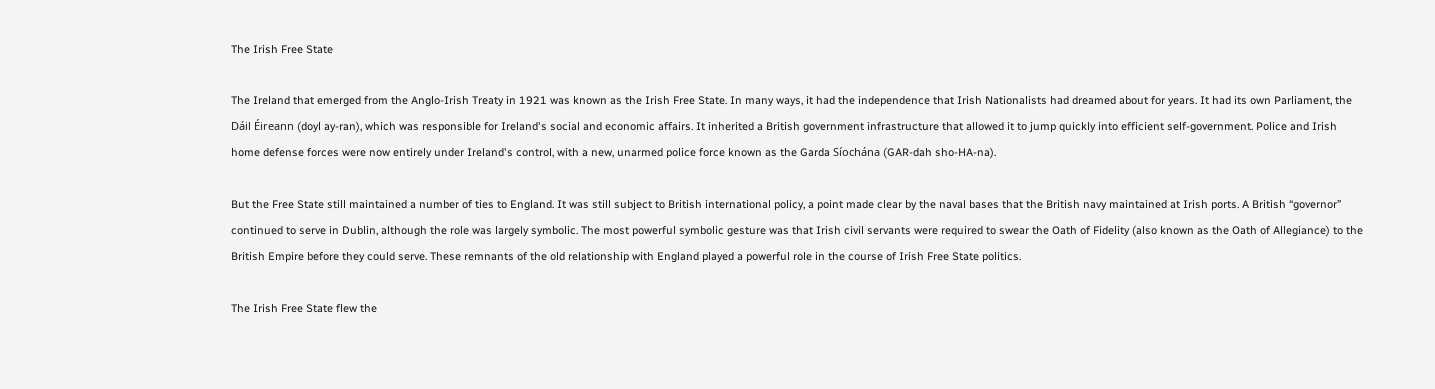The Irish Free State

The Ireland that emerged from the Anglo-Irish Treaty in 1921 was known as the Irish Free State. In many ways, it had the independence that Irish Nationalists had dreamed about for years. It had its own Parliament, the Dáil Éireann (doyl ay-ran), which was responsible for Ireland's social and economic affairs. It inherited a British government infrastructure that allowed it to jump quickly into efficient self-government. Police and Irish home defense forces were now entirely under Ireland's control, with a new, unarmed police force known as the Garda Síochána (GAR-dah sho-HA-na).

But the Free State still maintained a number of ties to England. It was still subject to British international policy, a point made clear by the naval bases that the British navy maintained at Irish ports. A British “governor” continued to serve in Dublin, although the role was largely symbolic. The most powerful symbolic gesture was that Irish civil servants were required to swear the Oath of Fidelity (also known as the Oath of Allegiance) to the British Empire before they could serve. These remnants of the old relationship with England played a powerful role in the course of Irish Free State politics.

The Irish Free State flew the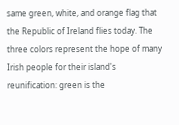same green, white, and orange flag that the Republic of Ireland flies today. The three colors represent the hope of many Irish people for their island's reunification: green is the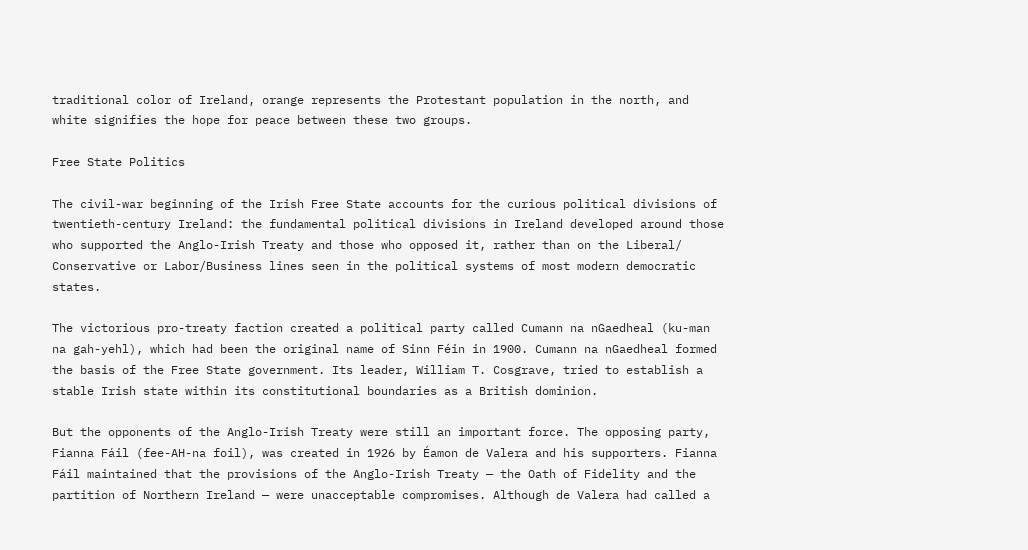traditional color of Ireland, orange represents the Protestant population in the north, and white signifies the hope for peace between these two groups.

Free State Politics

The civil-war beginning of the Irish Free State accounts for the curious political divisions of twentieth-century Ireland: the fundamental political divisions in Ireland developed around those who supported the Anglo-Irish Treaty and those who opposed it, rather than on the Liberal/ Conservative or Labor/Business lines seen in the political systems of most modern democratic states.

The victorious pro-treaty faction created a political party called Cumann na nGaedheal (ku-man na gah-yehl), which had been the original name of Sinn Féin in 1900. Cumann na nGaedheal formed the basis of the Free State government. Its leader, William T. Cosgrave, tried to establish a stable Irish state within its constitutional boundaries as a British dominion.

But the opponents of the Anglo-Irish Treaty were still an important force. The opposing party, Fianna Fáil (fee-AH-na foil), was created in 1926 by Éamon de Valera and his supporters. Fianna Fáil maintained that the provisions of the Anglo-Irish Treaty — the Oath of Fidelity and the partition of Northern Ireland — were unacceptable compromises. Although de Valera had called a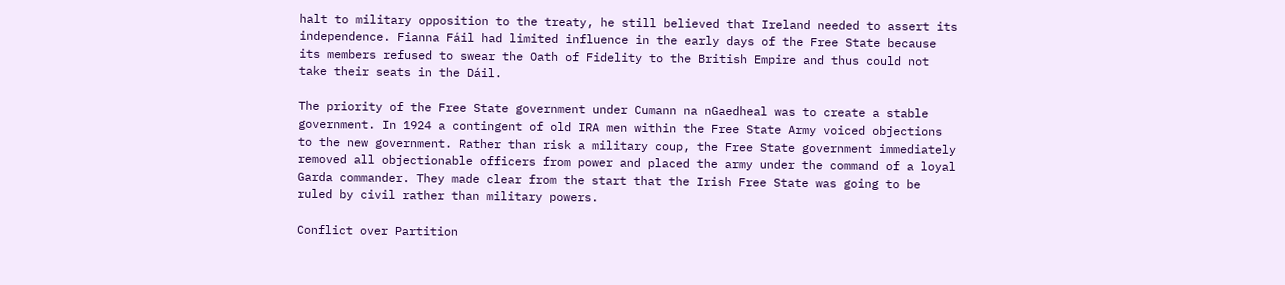halt to military opposition to the treaty, he still believed that Ireland needed to assert its independence. Fianna Fáil had limited influence in the early days of the Free State because its members refused to swear the Oath of Fidelity to the British Empire and thus could not take their seats in the Dáil.

The priority of the Free State government under Cumann na nGaedheal was to create a stable government. In 1924 a contingent of old IRA men within the Free State Army voiced objections to the new government. Rather than risk a military coup, the Free State government immediately removed all objectionable officers from power and placed the army under the command of a loyal Garda commander. They made clear from the start that the Irish Free State was going to be ruled by civil rather than military powers.

Conflict over Partition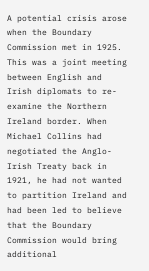A potential crisis arose when the Boundary Commission met in 1925. This was a joint meeting between English and Irish diplomats to re-examine the Northern Ireland border. When Michael Collins had negotiated the Anglo-Irish Treaty back in 1921, he had not wanted to partition Ireland and had been led to believe that the Boundary Commission would bring additional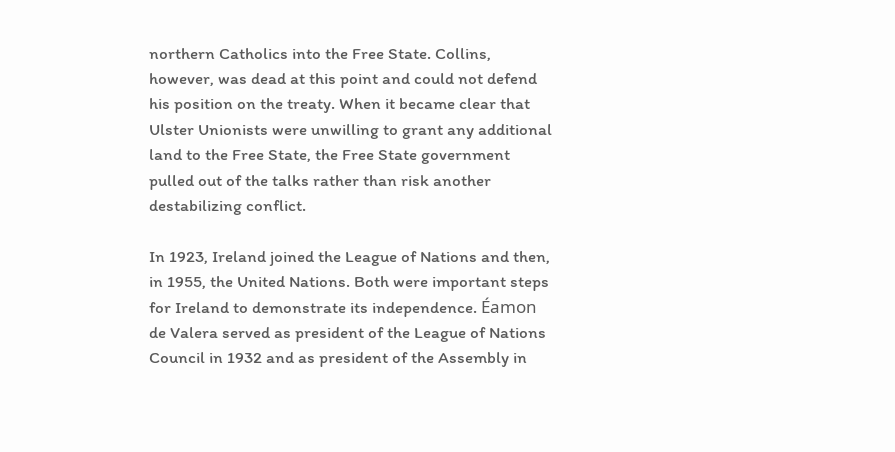northern Catholics into the Free State. Collins, however, was dead at this point and could not defend his position on the treaty. When it became clear that Ulster Unionists were unwilling to grant any additional land to the Free State, the Free State government pulled out of the talks rather than risk another destabilizing conflict.

In 1923, Ireland joined the League of Nations and then, in 1955, the United Nations. Both were important steps for Ireland to demonstrate its independence. Éamon de Valera served as president of the League of Nations Council in 1932 and as president of the Assembly in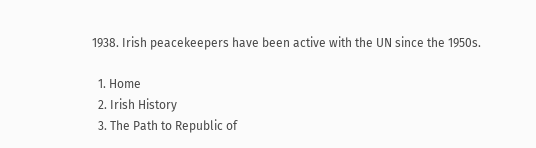1938. Irish peacekeepers have been active with the UN since the 1950s.

  1. Home
  2. Irish History
  3. The Path to Republic of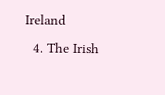Ireland
  4. The Irish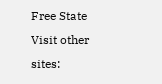Free State
Visit other sites: